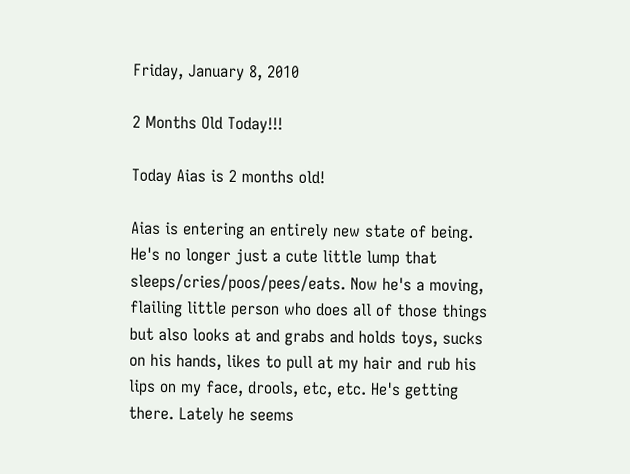Friday, January 8, 2010

2 Months Old Today!!!

Today Aias is 2 months old!

Aias is entering an entirely new state of being. He's no longer just a cute little lump that sleeps/cries/poos/pees/eats. Now he's a moving, flailing little person who does all of those things but also looks at and grabs and holds toys, sucks on his hands, likes to pull at my hair and rub his lips on my face, drools, etc, etc. He's getting there. Lately he seems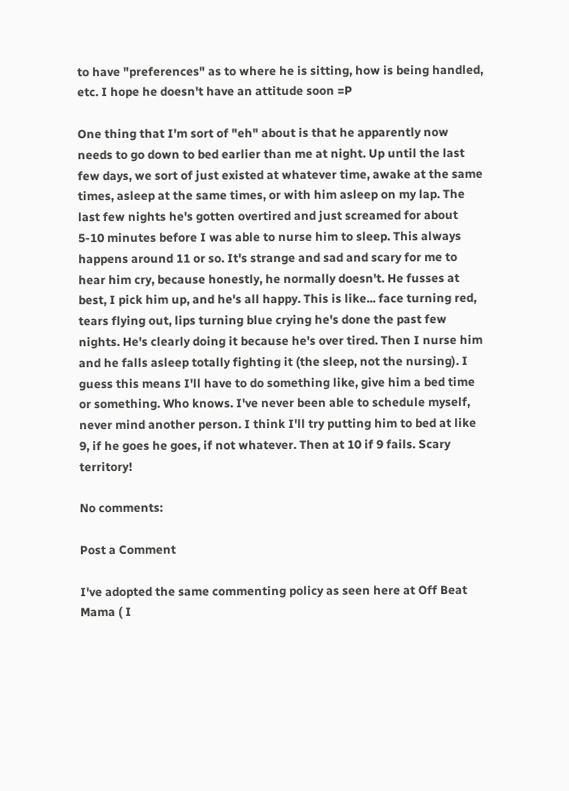to have "preferences" as to where he is sitting, how is being handled, etc. I hope he doesn't have an attitude soon =P

One thing that I'm sort of "eh" about is that he apparently now needs to go down to bed earlier than me at night. Up until the last few days, we sort of just existed at whatever time, awake at the same times, asleep at the same times, or with him asleep on my lap. The last few nights he's gotten overtired and just screamed for about 5-10 minutes before I was able to nurse him to sleep. This always happens around 11 or so. It's strange and sad and scary for me to hear him cry, because honestly, he normally doesn't. He fusses at best, I pick him up, and he's all happy. This is like... face turning red, tears flying out, lips turning blue crying he's done the past few nights. He's clearly doing it because he's over tired. Then I nurse him and he falls asleep totally fighting it (the sleep, not the nursing). I guess this means I'll have to do something like, give him a bed time or something. Who knows. I've never been able to schedule myself, never mind another person. I think I'll try putting him to bed at like 9, if he goes he goes, if not whatever. Then at 10 if 9 fails. Scary territory!

No comments:

Post a Comment

I've adopted the same commenting policy as seen here at Off Beat Mama ( I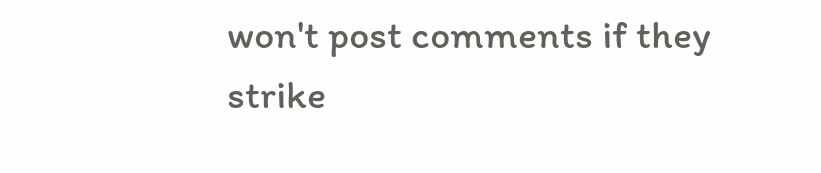won't post comments if they strike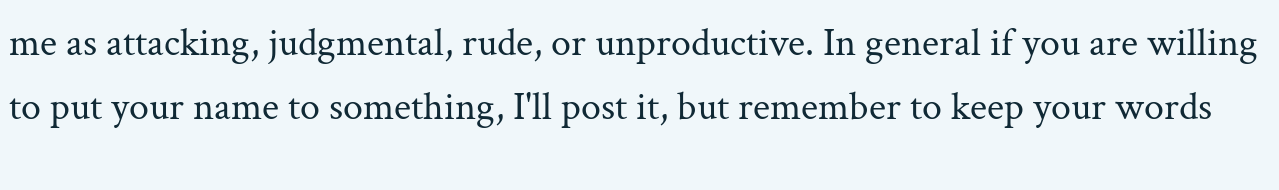me as attacking, judgmental, rude, or unproductive. In general if you are willing to put your name to something, I'll post it, but remember to keep your words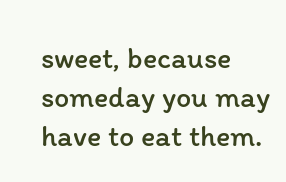sweet, because someday you may have to eat them.